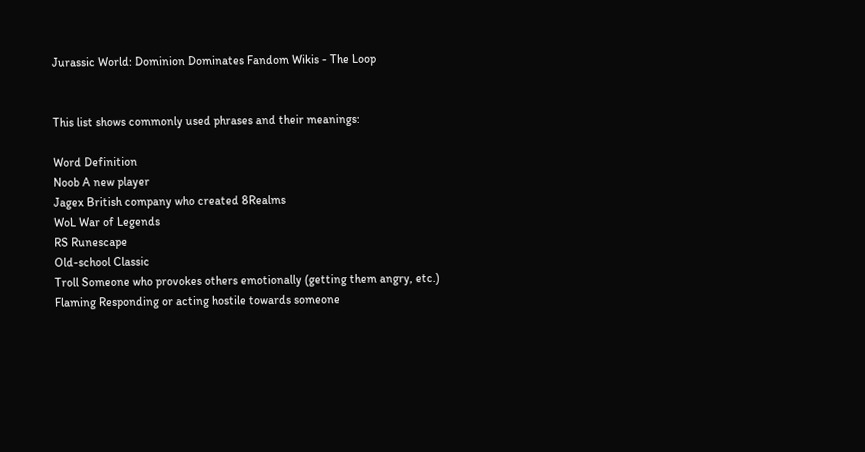Jurassic World: Dominion Dominates Fandom Wikis - The Loop


This list shows commonly used phrases and their meanings:

Word Definition
Noob A new player
Jagex British company who created 8Realms
WoL War of Legends
RS Runescape
Old-school Classic
Troll Someone who provokes others emotionally (getting them angry, etc.)
Flaming Responding or acting hostile towards someone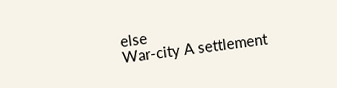else
War-city A settlement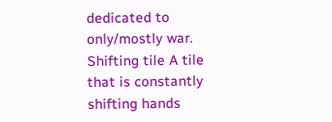dedicated to only/mostly war.
Shifting tile A tile that is constantly shifting hands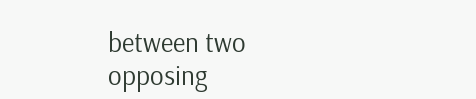between two opposing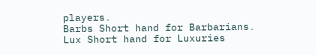players.
Barbs Short hand for Barbarians.
Lux Short hand for Luxuries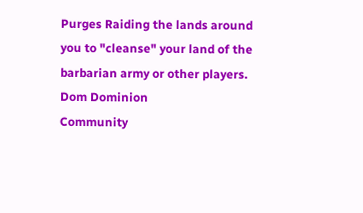Purges Raiding the lands around you to "cleanse" your land of the barbarian army or other players.
Dom Dominion
Community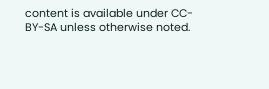content is available under CC-BY-SA unless otherwise noted.